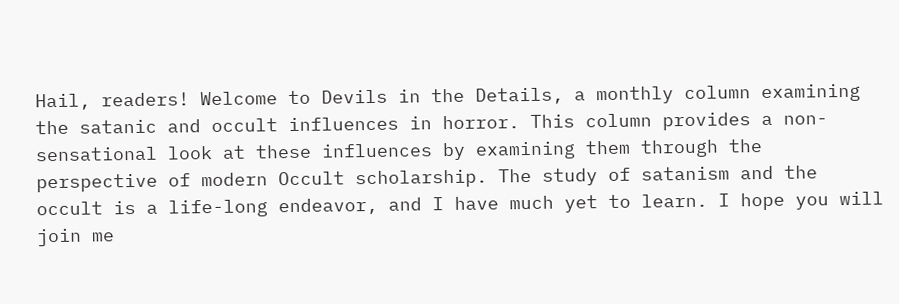Hail, readers! Welcome to Devils in the Details, a monthly column examining the satanic and occult influences in horror. This column provides a non-sensational look at these influences by examining them through the perspective of modern Occult scholarship. The study of satanism and the occult is a life-long endeavor, and I have much yet to learn. I hope you will join me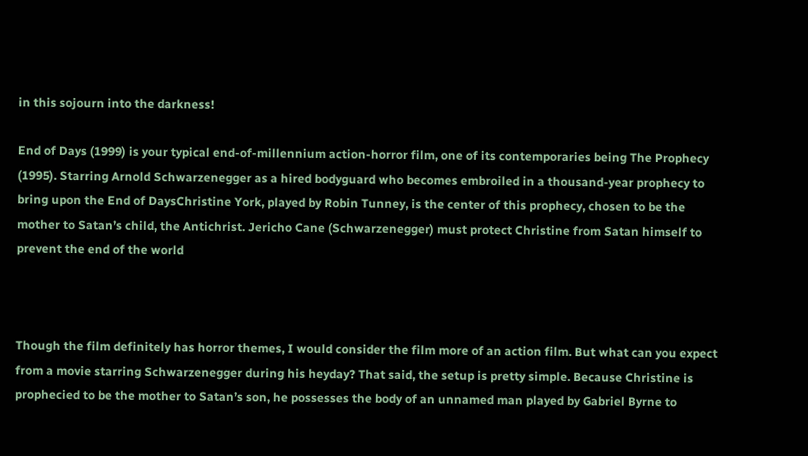in this sojourn into the darkness!

End of Days (1999) is your typical end-of-millennium action-horror film, one of its contemporaries being The Prophecy (1995). Starring Arnold Schwarzenegger as a hired bodyguard who becomes embroiled in a thousand-year prophecy to bring upon the End of DaysChristine York, played by Robin Tunney, is the center of this prophecy, chosen to be the mother to Satan’s child, the Antichrist. Jericho Cane (Schwarzenegger) must protect Christine from Satan himself to prevent the end of the world



Though the film definitely has horror themes, I would consider the film more of an action film. But what can you expect from a movie starring Schwarzenegger during his heyday? That said, the setup is pretty simple. Because Christine is prophecied to be the mother to Satan’s son, he possesses the body of an unnamed man played by Gabriel Byrne to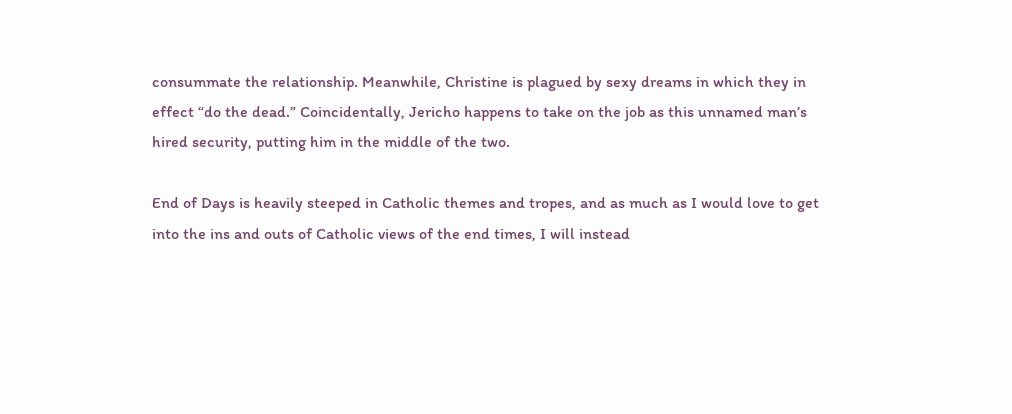consummate the relationship. Meanwhile, Christine is plagued by sexy dreams in which they in effect “do the dead.” Coincidentally, Jericho happens to take on the job as this unnamed man’s hired security, putting him in the middle of the two.

End of Days is heavily steeped in Catholic themes and tropes, and as much as I would love to get into the ins and outs of Catholic views of the end times, I will instead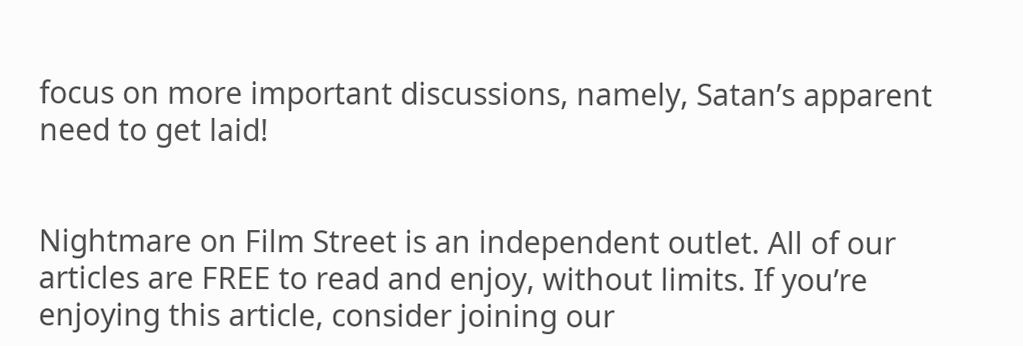focus on more important discussions, namely, Satan’s apparent need to get laid!


Nightmare on Film Street is an independent outlet. All of our articles are FREE to read and enjoy, without limits. If you’re enjoying this article, consider joining our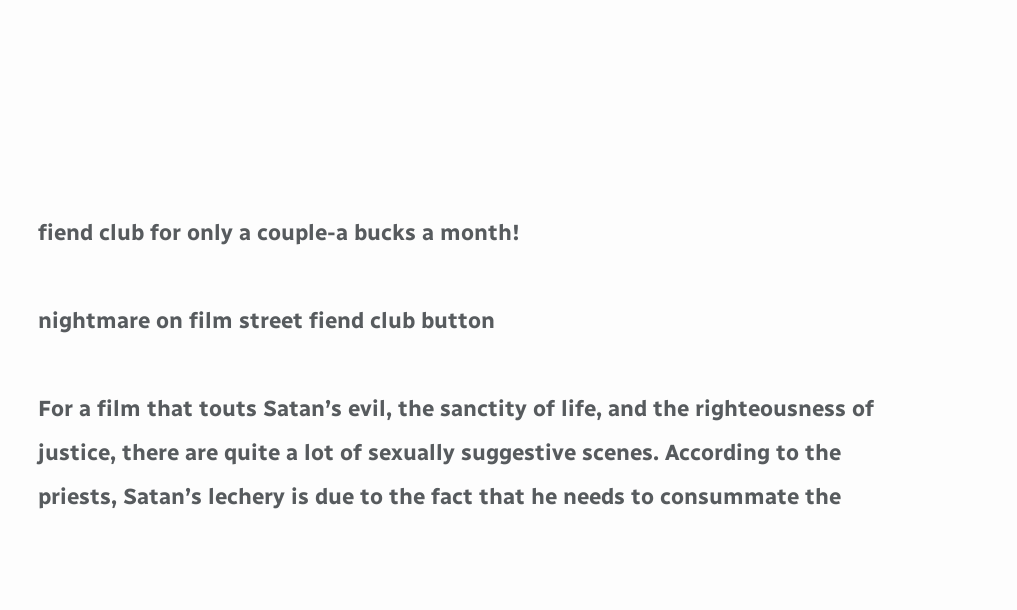fiend club for only a couple-a bucks a month!

nightmare on film street fiend club button

For a film that touts Satan’s evil, the sanctity of life, and the righteousness of justice, there are quite a lot of sexually suggestive scenes. According to the priests, Satan’s lechery is due to the fact that he needs to consummate the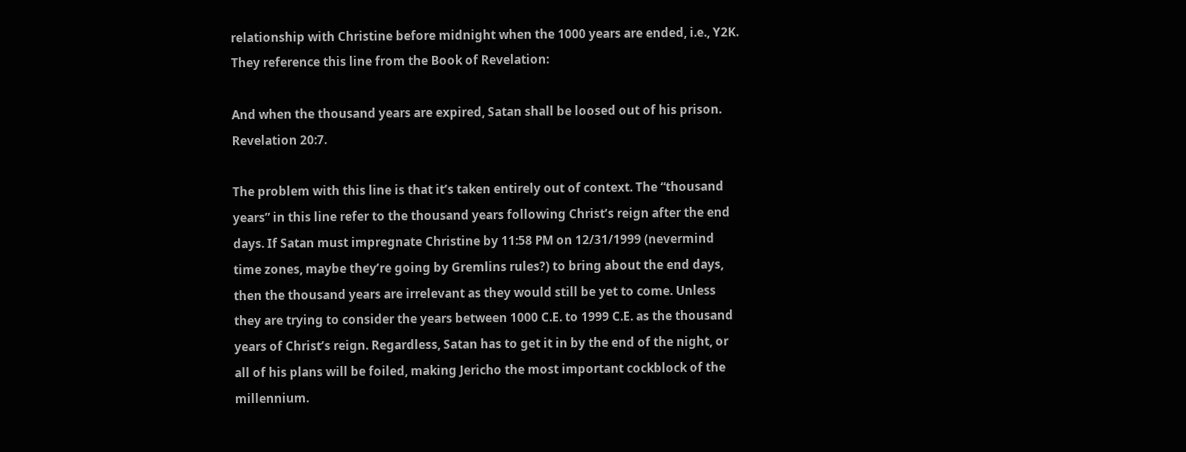relationship with Christine before midnight when the 1000 years are ended, i.e., Y2K. They reference this line from the Book of Revelation:

And when the thousand years are expired, Satan shall be loosed out of his prison. Revelation 20:7.

The problem with this line is that it’s taken entirely out of context. The “thousand years” in this line refer to the thousand years following Christ’s reign after the end days. If Satan must impregnate Christine by 11:58 PM on 12/31/1999 (nevermind time zones, maybe they’re going by Gremlins rules?) to bring about the end days, then the thousand years are irrelevant as they would still be yet to come. Unless they are trying to consider the years between 1000 C.E. to 1999 C.E. as the thousand years of Christ’s reign. Regardless, Satan has to get it in by the end of the night, or all of his plans will be foiled, making Jericho the most important cockblock of the millennium.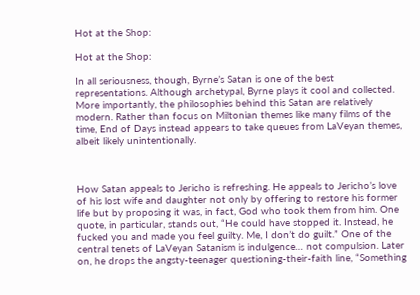Hot at the Shop:

Hot at the Shop:

In all seriousness, though, Byrne’s Satan is one of the best representations. Although archetypal, Byrne plays it cool and collected. More importantly, the philosophies behind this Satan are relatively modern. Rather than focus on Miltonian themes like many films of the time, End of Days instead appears to take queues from LaVeyan themes, albeit likely unintentionally.



How Satan appeals to Jericho is refreshing. He appeals to Jericho’s love of his lost wife and daughter not only by offering to restore his former life but by proposing it was, in fact, God who took them from him. One quote, in particular, stands out, “He could have stopped it. Instead, he fucked you and made you feel guilty. Me, I don’t do guilt.” One of the central tenets of LaVeyan Satanism is indulgence… not compulsion. Later on, he drops the angsty-teenager questioning-their-faith line, “Something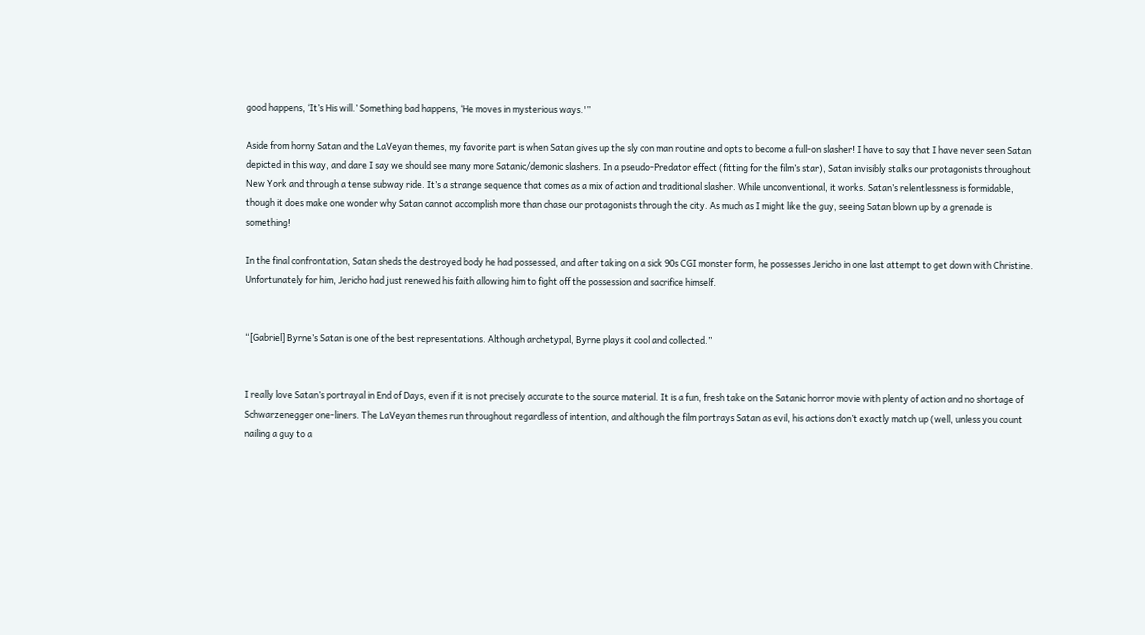good happens, ‘It’s His will.’ Something bad happens, ‘He moves in mysterious ways.'”

Aside from horny Satan and the LaVeyan themes, my favorite part is when Satan gives up the sly con man routine and opts to become a full-on slasher! I have to say that I have never seen Satan depicted in this way, and dare I say we should see many more Satanic/demonic slashers. In a pseudo-Predator effect (fitting for the film’s star), Satan invisibly stalks our protagonists throughout New York and through a tense subway ride. It’s a strange sequence that comes as a mix of action and traditional slasher. While unconventional, it works. Satan’s relentlessness is formidable, though it does make one wonder why Satan cannot accomplish more than chase our protagonists through the city. As much as I might like the guy, seeing Satan blown up by a grenade is something!

In the final confrontation, Satan sheds the destroyed body he had possessed, and after taking on a sick 90s CGI monster form, he possesses Jericho in one last attempt to get down with Christine. Unfortunately for him, Jericho had just renewed his faith allowing him to fight off the possession and sacrifice himself.


“[Gabriel] Byrne’s Satan is one of the best representations. Although archetypal, Byrne plays it cool and collected.”


I really love Satan’s portrayal in End of Days, even if it is not precisely accurate to the source material. It is a fun, fresh take on the Satanic horror movie with plenty of action and no shortage of Schwarzenegger one-liners. The LaVeyan themes run throughout regardless of intention, and although the film portrays Satan as evil, his actions don’t exactly match up (well, unless you count nailing a guy to a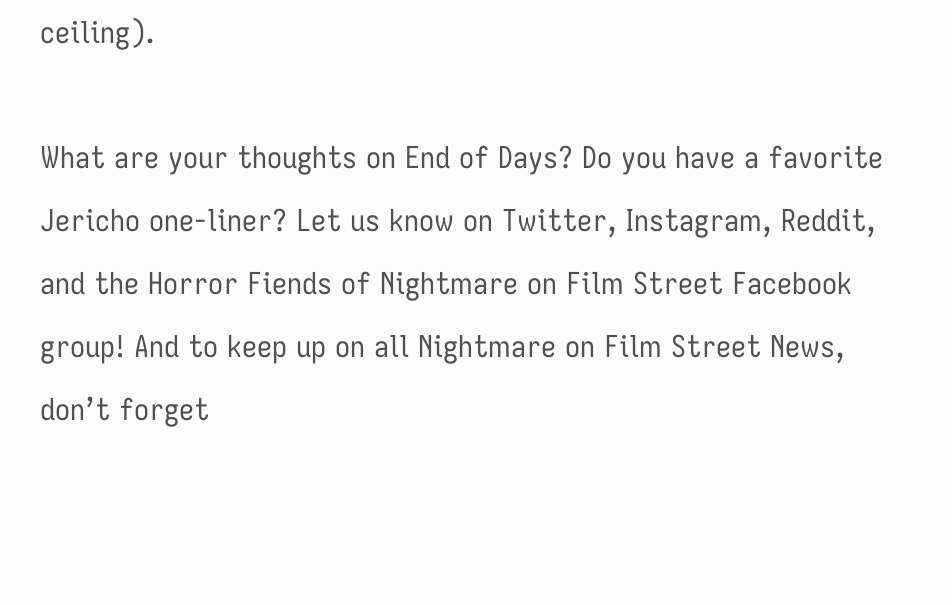ceiling).

What are your thoughts on End of Days? Do you have a favorite Jericho one-liner? Let us know on Twitter, Instagram, Reddit, and the Horror Fiends of Nightmare on Film Street Facebook group! And to keep up on all Nightmare on Film Street News, don’t forget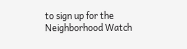to sign up for the Neighborhood Watch